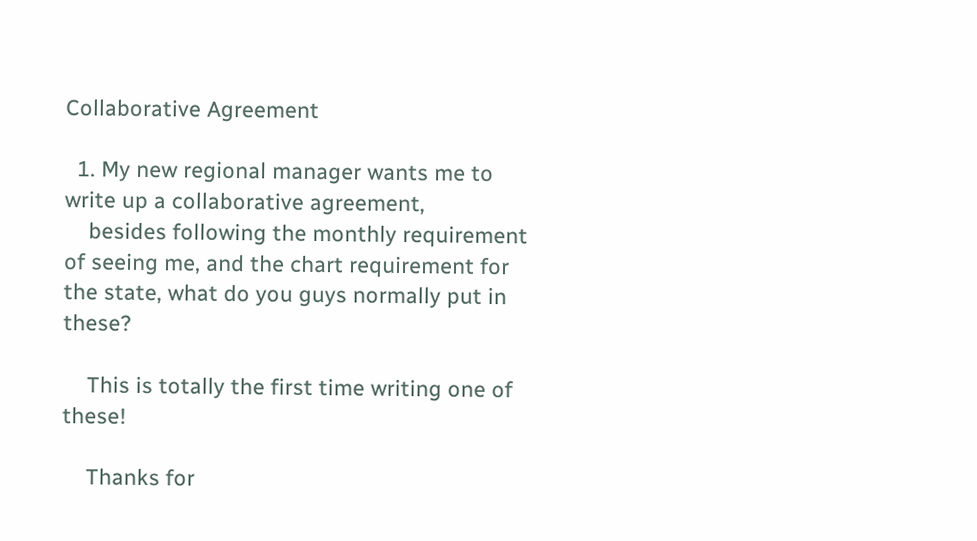Collaborative Agreement

  1. My new regional manager wants me to write up a collaborative agreement,
    besides following the monthly requirement of seeing me, and the chart requirement for the state, what do you guys normally put in these?

    This is totally the first time writing one of these!

    Thanks for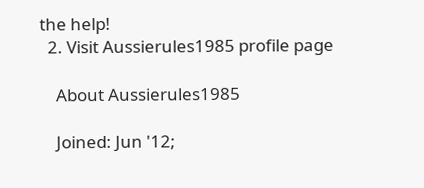the help!
  2. Visit Aussierules1985 profile page

    About Aussierules1985

    Joined: Jun '12;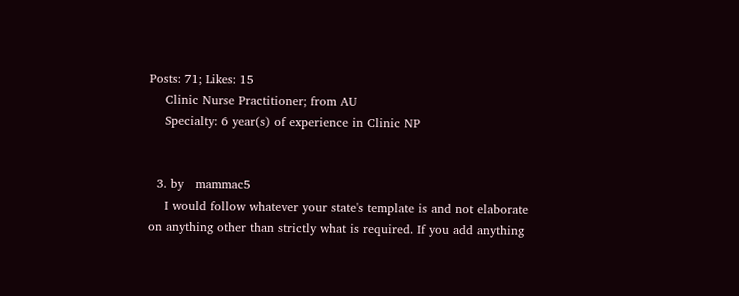Posts: 71; Likes: 15
    Clinic Nurse Practitioner; from AU
    Specialty: 6 year(s) of experience in Clinic NP


  3. by   mammac5
    I would follow whatever your state's template is and not elaborate on anything other than strictly what is required. If you add anything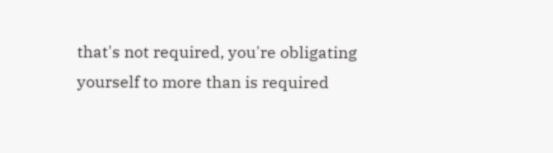that's not required, you're obligating yourself to more than is required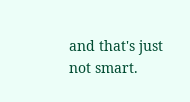and that's just not smart.